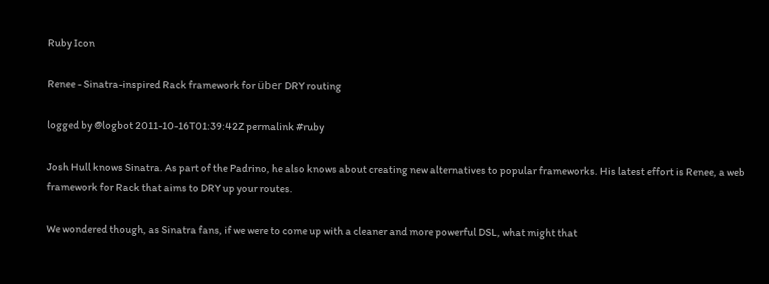Ruby Icon

Renee - Sinatra-inspired Rack framework for über DRY routing

logged by @logbot 2011-10-16T01:39:42Z permalink #ruby

Josh Hull knows Sinatra. As part of the Padrino, he also knows about creating new alternatives to popular frameworks. His latest effort is Renee, a web framework for Rack that aims to DRY up your routes.

We wondered though, as Sinatra fans, if we were to come up with a cleaner and more powerful DSL, what might that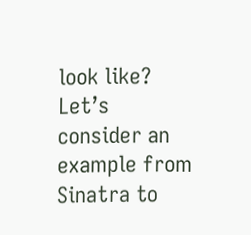look like? Let’s consider an example from Sinatra to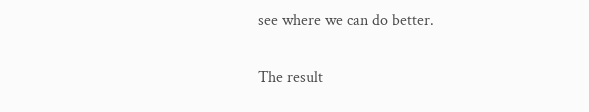see where we can do better.

The result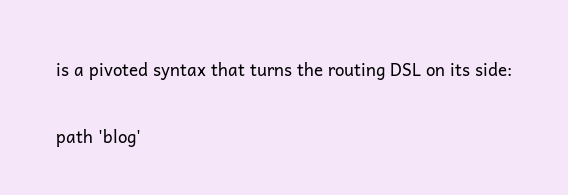is a pivoted syntax that turns the routing DSL on its side:

path 'blog'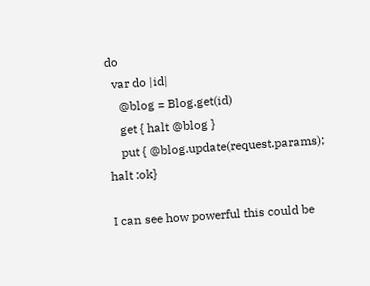do
  var do |id|
    @blog = Blog.get(id)
    get { halt @blog }
    put { @blog.update(request.params); halt :ok}

I can see how powerful this could be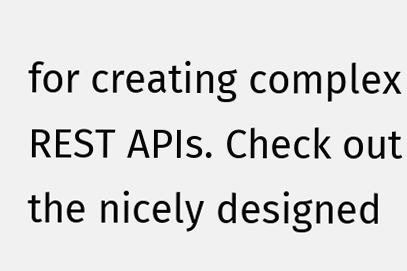for creating complex REST APIs. Check out the nicely designed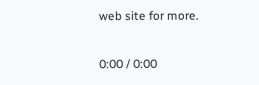web site for more.

0:00 / 0:00